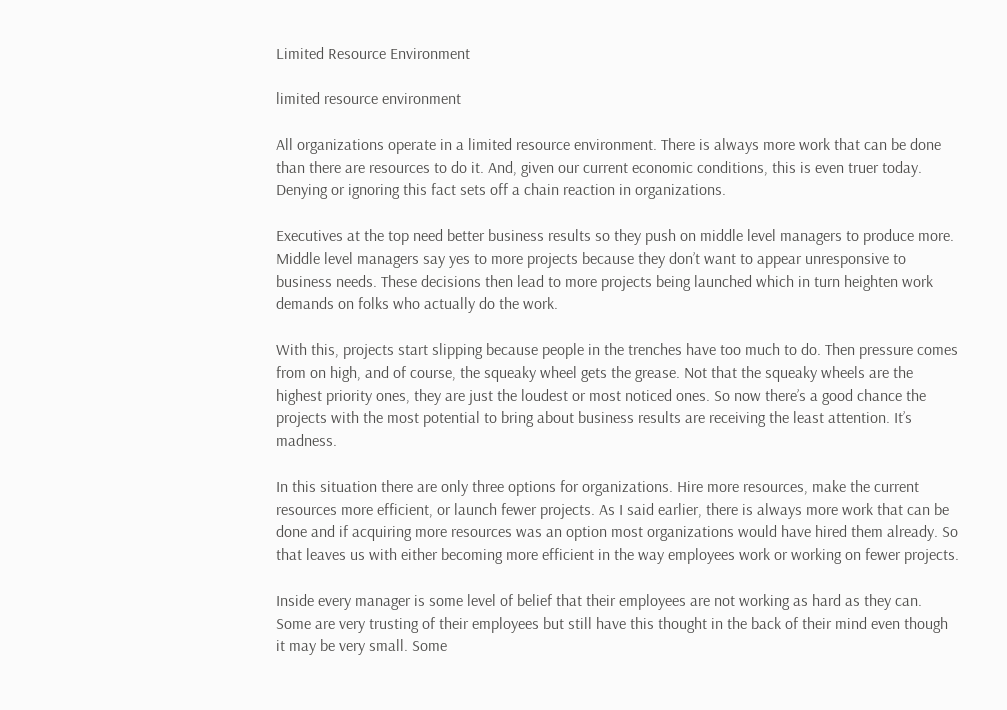Limited Resource Environment

limited resource environment

All organizations operate in a limited resource environment. There is always more work that can be done than there are resources to do it. And, given our current economic conditions, this is even truer today. Denying or ignoring this fact sets off a chain reaction in organizations.

Executives at the top need better business results so they push on middle level managers to produce more. Middle level managers say yes to more projects because they don’t want to appear unresponsive to business needs. These decisions then lead to more projects being launched which in turn heighten work demands on folks who actually do the work.

With this, projects start slipping because people in the trenches have too much to do. Then pressure comes from on high, and of course, the squeaky wheel gets the grease. Not that the squeaky wheels are the highest priority ones, they are just the loudest or most noticed ones. So now there’s a good chance the projects with the most potential to bring about business results are receiving the least attention. It’s madness.

In this situation there are only three options for organizations. Hire more resources, make the current resources more efficient, or launch fewer projects. As I said earlier, there is always more work that can be done and if acquiring more resources was an option most organizations would have hired them already. So that leaves us with either becoming more efficient in the way employees work or working on fewer projects.

Inside every manager is some level of belief that their employees are not working as hard as they can. Some are very trusting of their employees but still have this thought in the back of their mind even though it may be very small. Some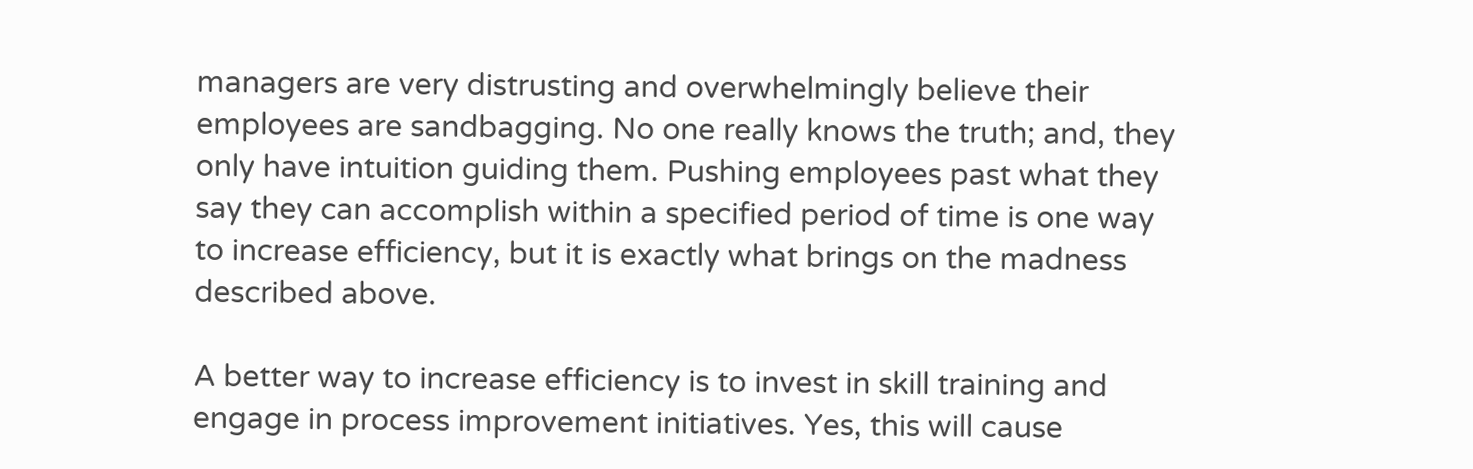managers are very distrusting and overwhelmingly believe their employees are sandbagging. No one really knows the truth; and, they only have intuition guiding them. Pushing employees past what they say they can accomplish within a specified period of time is one way to increase efficiency, but it is exactly what brings on the madness described above.

A better way to increase efficiency is to invest in skill training and engage in process improvement initiatives. Yes, this will cause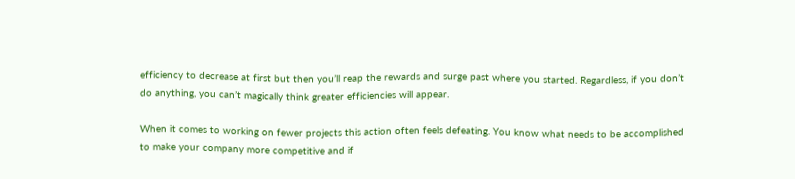efficiency to decrease at first but then you’ll reap the rewards and surge past where you started. Regardless, if you don’t do anything, you can’t magically think greater efficiencies will appear.

When it comes to working on fewer projects this action often feels defeating. You know what needs to be accomplished to make your company more competitive and if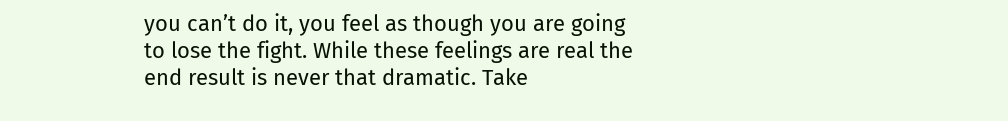you can’t do it, you feel as though you are going to lose the fight. While these feelings are real the end result is never that dramatic. Take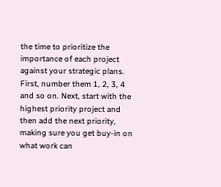the time to prioritize the importance of each project against your strategic plans. First, number them 1, 2, 3, 4 and so on. Next, start with the highest priority project and then add the next priority, making sure you get buy-in on what work can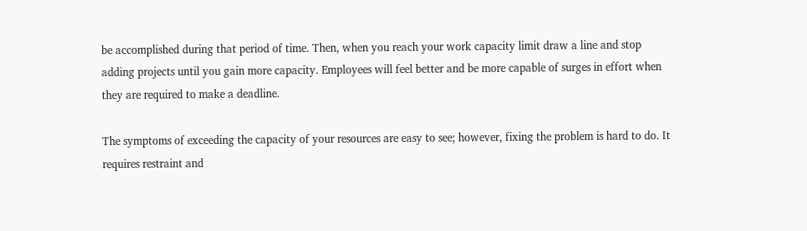be accomplished during that period of time. Then, when you reach your work capacity limit draw a line and stop adding projects until you gain more capacity. Employees will feel better and be more capable of surges in effort when they are required to make a deadline.

The symptoms of exceeding the capacity of your resources are easy to see; however, fixing the problem is hard to do. It requires restraint and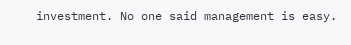investment. No one said management is easy.